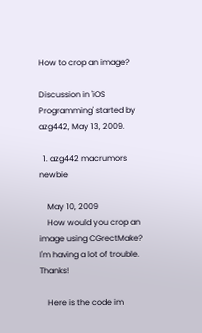How to crop an image?

Discussion in 'iOS Programming' started by azg442, May 13, 2009.

  1. azg442 macrumors newbie

    May 10, 2009
    How would you crop an image using CGrectMake? I'm having a lot of trouble. Thanks!

    Here is the code im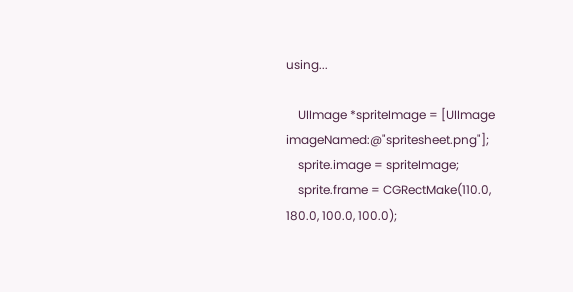using...

    UIImage *spriteImage = [UIImage imageNamed:@"spritesheet.png"];
    sprite.image = spriteImage;
    sprite.frame = CGRectMake(110.0, 180.0, 100.0, 100.0);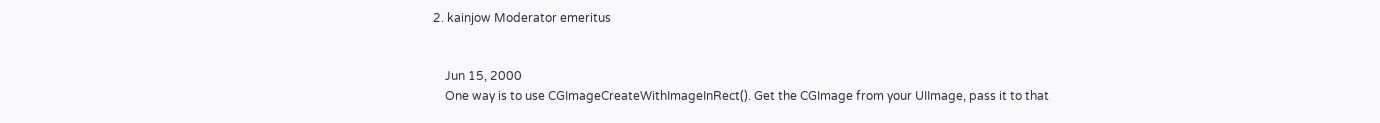2. kainjow Moderator emeritus


    Jun 15, 2000
    One way is to use CGImageCreateWithImageInRect(). Get the CGImage from your UIImage, pass it to that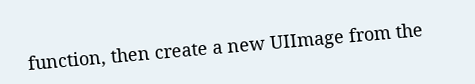function, then create a new UIImage from the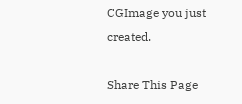CGImage you just created.

Share This Page